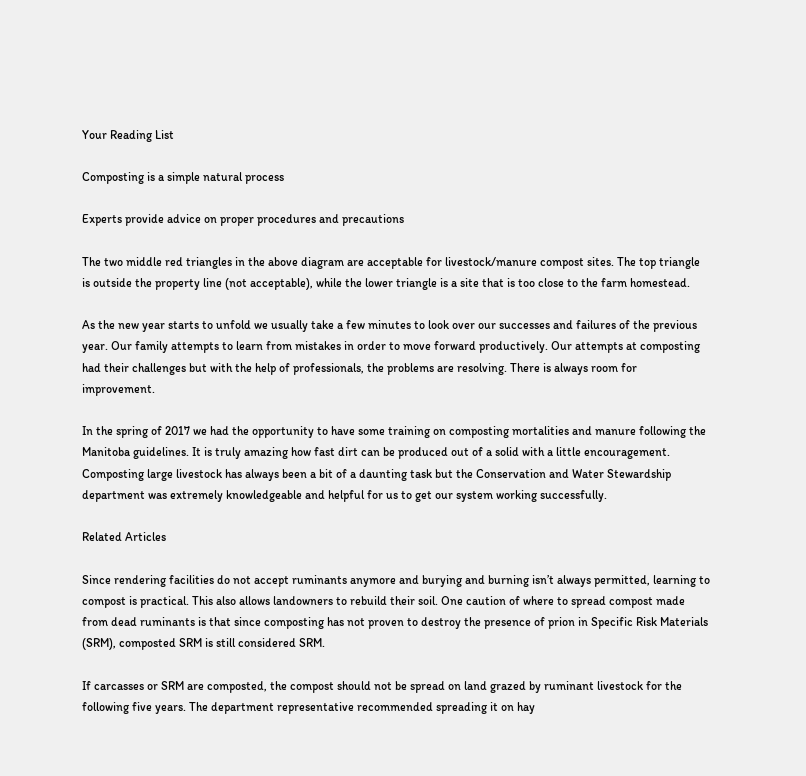Your Reading List

Composting is a simple natural process

Experts provide advice on proper procedures and precautions

The two middle red triangles in the above diagram are acceptable for livestock/manure compost sites. The top triangle is outside the property line (not acceptable), while the lower triangle is a site that is too close to the farm homestead.

As the new year starts to unfold we usually take a few minutes to look over our successes and failures of the previous year. Our family attempts to learn from mistakes in order to move forward productively. Our attempts at composting had their challenges but with the help of professionals, the problems are resolving. There is always room for improvement.

In the spring of 2017 we had the opportunity to have some training on composting mortalities and manure following the Manitoba guidelines. It is truly amazing how fast dirt can be produced out of a solid with a little encouragement. Composting large livestock has always been a bit of a daunting task but the Conservation and Water Stewardship department was extremely knowledgeable and helpful for us to get our system working successfully.

Related Articles

Since rendering facilities do not accept ruminants anymore and burying and burning isn’t always permitted, learning to compost is practical. This also allows landowners to rebuild their soil. One caution of where to spread compost made from dead ruminants is that since composting has not proven to destroy the presence of prion in Specific Risk Materials (SRM), composted SRM is still considered SRM.

If carcasses or SRM are composted, the compost should not be spread on land grazed by ruminant livestock for the following five years. The department representative recommended spreading it on hay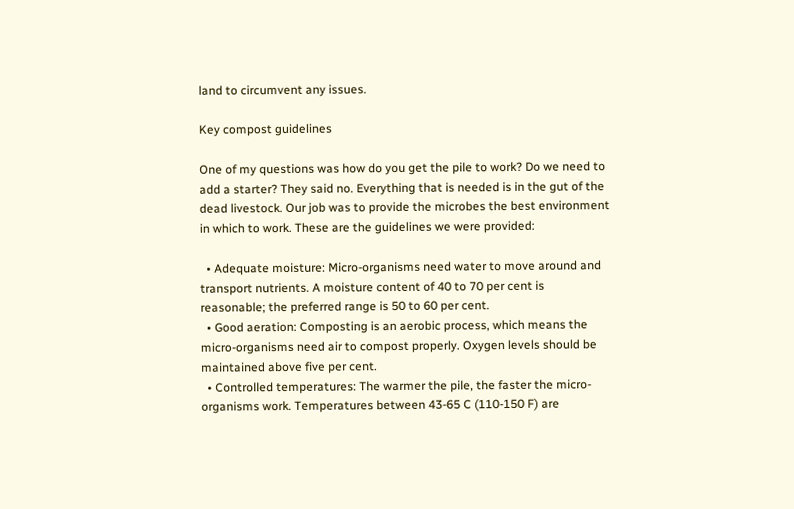land to circumvent any issues.

Key compost guidelines

One of my questions was how do you get the pile to work? Do we need to add a starter? They said no. Everything that is needed is in the gut of the dead livestock. Our job was to provide the microbes the best environment in which to work. These are the guidelines we were provided:

  • Adequate moisture: Micro-organisms need water to move around and transport nutrients. A moisture content of 40 to 70 per cent is reasonable; the preferred range is 50 to 60 per cent.
  • Good aeration: Composting is an aerobic process, which means the micro-organisms need air to compost properly. Oxygen levels should be maintained above five per cent.
  • Controlled temperatures: The warmer the pile, the faster the micro-organisms work. Temperatures between 43-65 C (110-150 F) are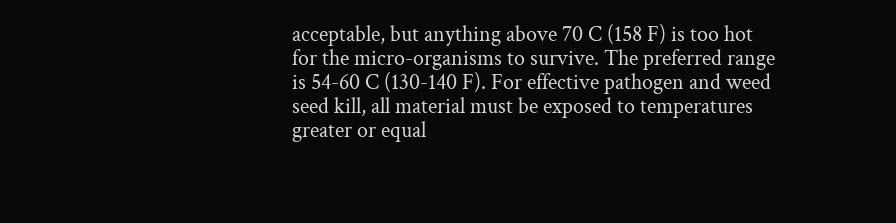acceptable, but anything above 70 C (158 F) is too hot for the micro-organisms to survive. The preferred range is 54-60 C (130-140 F). For effective pathogen and weed seed kill, all material must be exposed to temperatures greater or equal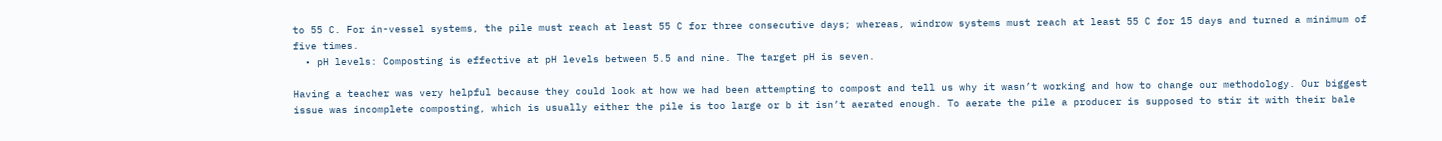to 55 C. For in-vessel systems, the pile must reach at least 55 C for three consecutive days; whereas, windrow systems must reach at least 55 C for 15 days and turned a minimum of five times.
  • pH levels: Composting is effective at pH levels between 5.5 and nine. The target pH is seven.

Having a teacher was very helpful because they could look at how we had been attempting to compost and tell us why it wasn’t working and how to change our methodology. Our biggest issue was incomplete composting, which is usually either the pile is too large or b it isn’t aerated enough. To aerate the pile a producer is supposed to stir it with their bale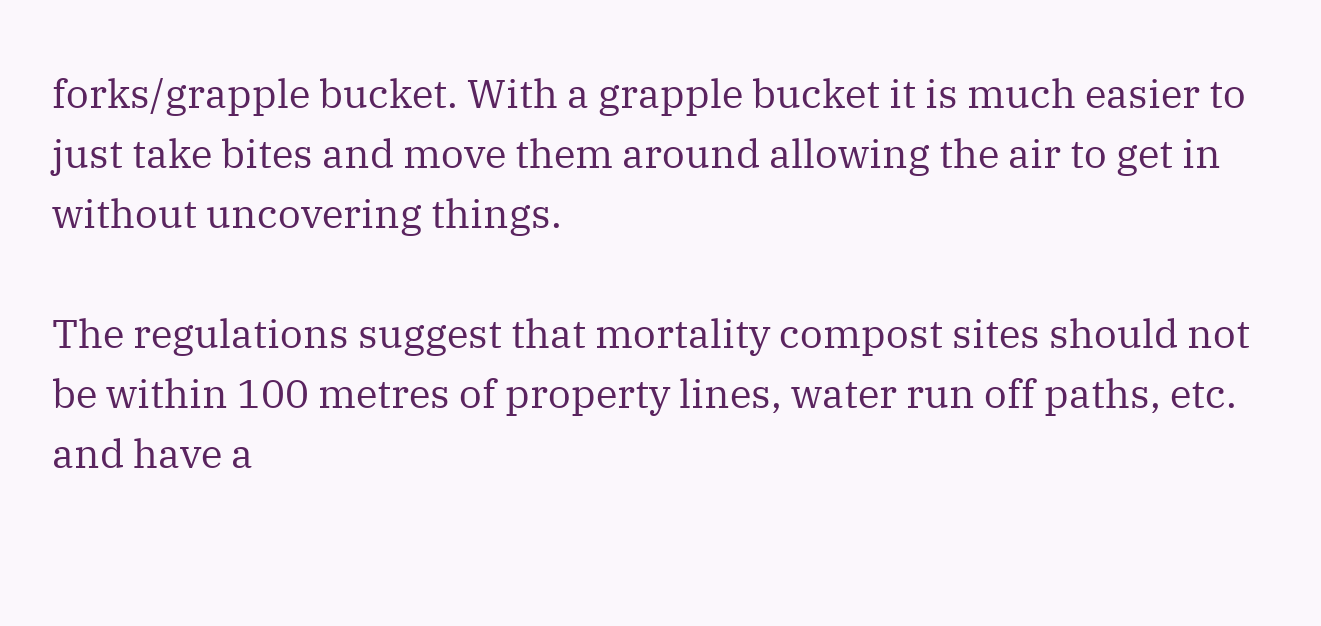forks/grapple bucket. With a grapple bucket it is much easier to just take bites and move them around allowing the air to get in without uncovering things.

The regulations suggest that mortality compost sites should not be within 100 metres of property lines, water run off paths, etc. and have a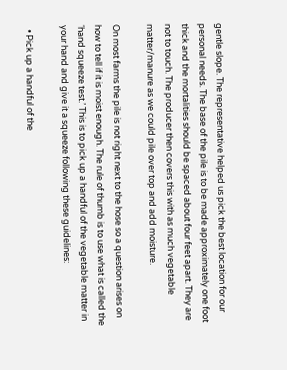gentle slope. The representative helped us pick the best location for our personal needs. The base of the pile is to be made approximately one foot thick and the mortalities should be spaced about four feet apart. They are not to touch. The producer then covers this with as much vegetable matter/manure as we could pile over top and add moisture.

On most farms the pile is not right next to the hose so a question arises on how to tell if it is moist enough. The rule of thumb is to use what is called the ‘hand squeeze test.’ This is to pick up a handful of the vegetable matter in your hand and give it a squeeze following these guidelines:

  • Pick up a handful of the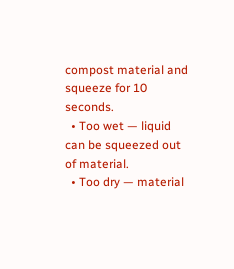compost material and squeeze for 10 seconds.
  • Too wet — liquid can be squeezed out of material.
  • Too dry — material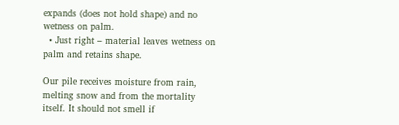expands (does not hold shape) and no wetness on palm.
  • Just right – material leaves wetness on palm and retains shape.

Our pile receives moisture from rain, melting snow and from the mortality itself. It should not smell if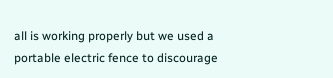all is working properly but we used a portable electric fence to discourage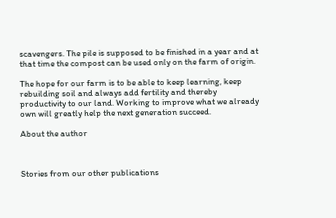scavengers. The pile is supposed to be finished in a year and at that time the compost can be used only on the farm of origin.

The hope for our farm is to be able to keep learning, keep rebuilding soil and always add fertility and thereby productivity to our land. Working to improve what we already own will greatly help the next generation succeed.

About the author



Stories from our other publications